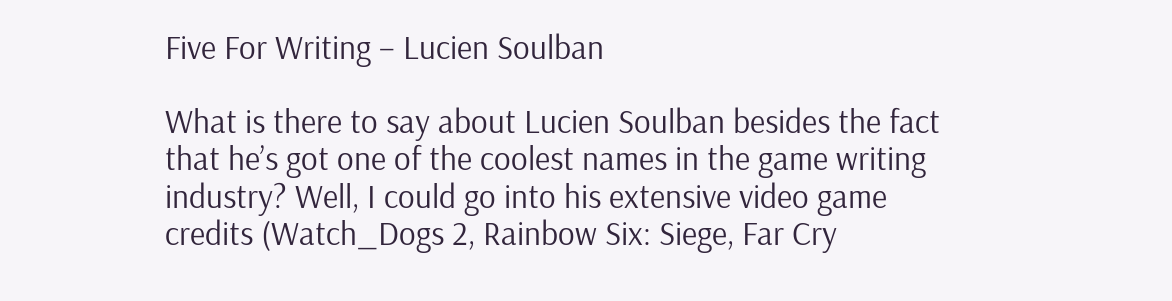Five For Writing – Lucien Soulban

What is there to say about Lucien Soulban besides the fact that he’s got one of the coolest names in the game writing industry? Well, I could go into his extensive video game credits (Watch_Dogs 2, Rainbow Six: Siege, Far Cry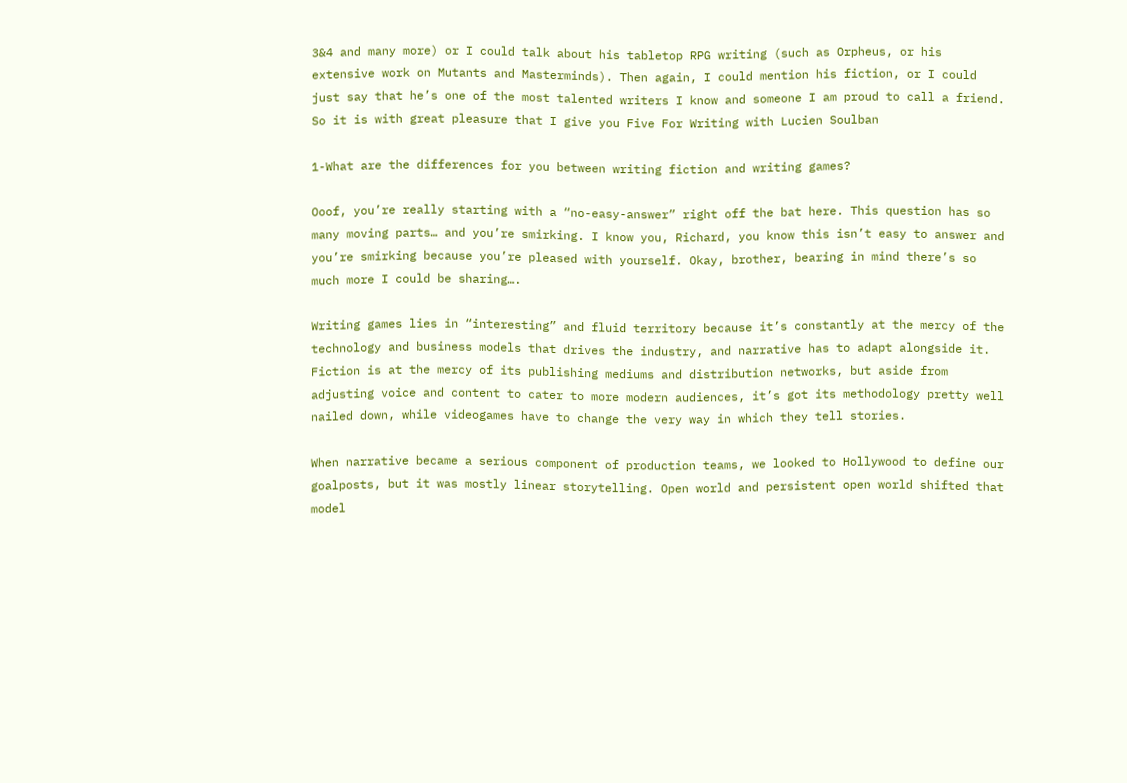3&4 and many more) or I could talk about his tabletop RPG writing (such as Orpheus, or his extensive work on Mutants and Masterminds). Then again, I could mention his fiction, or I could just say that he’s one of the most talented writers I know and someone I am proud to call a friend. So it is with great pleasure that I give you Five For Writing with Lucien Soulban

1-What are the differences for you between writing fiction and writing games?

Ooof, you’re really starting with a “no-easy-answer” right off the bat here. This question has so many moving parts… and you’re smirking. I know you, Richard, you know this isn’t easy to answer and you’re smirking because you’re pleased with yourself. Okay, brother, bearing in mind there’s so much more I could be sharing….

Writing games lies in “interesting” and fluid territory because it’s constantly at the mercy of the technology and business models that drives the industry, and narrative has to adapt alongside it. Fiction is at the mercy of its publishing mediums and distribution networks, but aside from adjusting voice and content to cater to more modern audiences, it’s got its methodology pretty well nailed down, while videogames have to change the very way in which they tell stories.

When narrative became a serious component of production teams, we looked to Hollywood to define our goalposts, but it was mostly linear storytelling. Open world and persistent open world shifted that model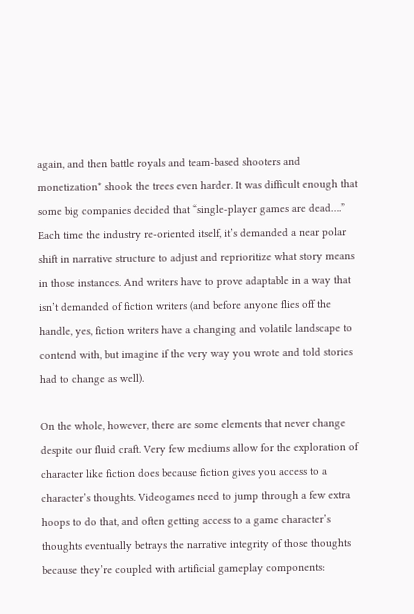again, and then battle royals and team-based shooters and monetization* shook the trees even harder. It was difficult enough that some big companies decided that “single-player games are dead….” Each time the industry re-oriented itself, it’s demanded a near polar shift in narrative structure to adjust and reprioritize what story means in those instances. And writers have to prove adaptable in a way that isn’t demanded of fiction writers (and before anyone flies off the handle, yes, fiction writers have a changing and volatile landscape to contend with, but imagine if the very way you wrote and told stories had to change as well).

On the whole, however, there are some elements that never change despite our fluid craft. Very few mediums allow for the exploration of character like fiction does because fiction gives you access to a character’s thoughts. Videogames need to jump through a few extra hoops to do that, and often getting access to a game character’s thoughts eventually betrays the narrative integrity of those thoughts because they’re coupled with artificial gameplay components: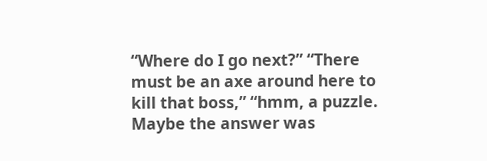“Where do I go next?” “There must be an axe around here to kill that boss,” “hmm, a puzzle. Maybe the answer was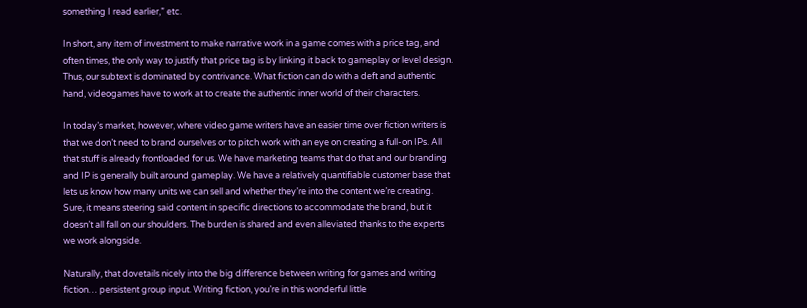something I read earlier,” etc.

In short, any item of investment to make narrative work in a game comes with a price tag, and often times, the only way to justify that price tag is by linking it back to gameplay or level design. Thus, our subtext is dominated by contrivance. What fiction can do with a deft and authentic hand, videogames have to work at to create the authentic inner world of their characters.

In today’s market, however, where video game writers have an easier time over fiction writers is that we don’t need to brand ourselves or to pitch work with an eye on creating a full-on IPs. All that stuff is already frontloaded for us. We have marketing teams that do that and our branding and IP is generally built around gameplay. We have a relatively quantifiable customer base that lets us know how many units we can sell and whether they’re into the content we’re creating. Sure, it means steering said content in specific directions to accommodate the brand, but it doesn’t all fall on our shoulders. The burden is shared and even alleviated thanks to the experts we work alongside.

Naturally, that dovetails nicely into the big difference between writing for games and writing fiction… persistent group input. Writing fiction, you’re in this wonderful little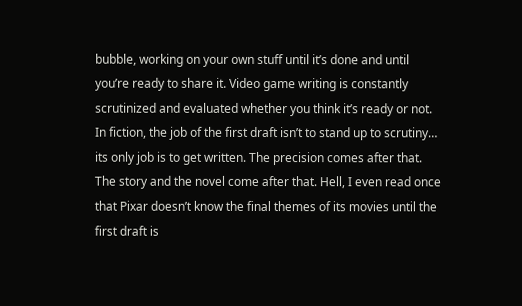bubble, working on your own stuff until it’s done and until you’re ready to share it. Video game writing is constantly scrutinized and evaluated whether you think it’s ready or not. In fiction, the job of the first draft isn’t to stand up to scrutiny… its only job is to get written. The precision comes after that. The story and the novel come after that. Hell, I even read once that Pixar doesn’t know the final themes of its movies until the first draft is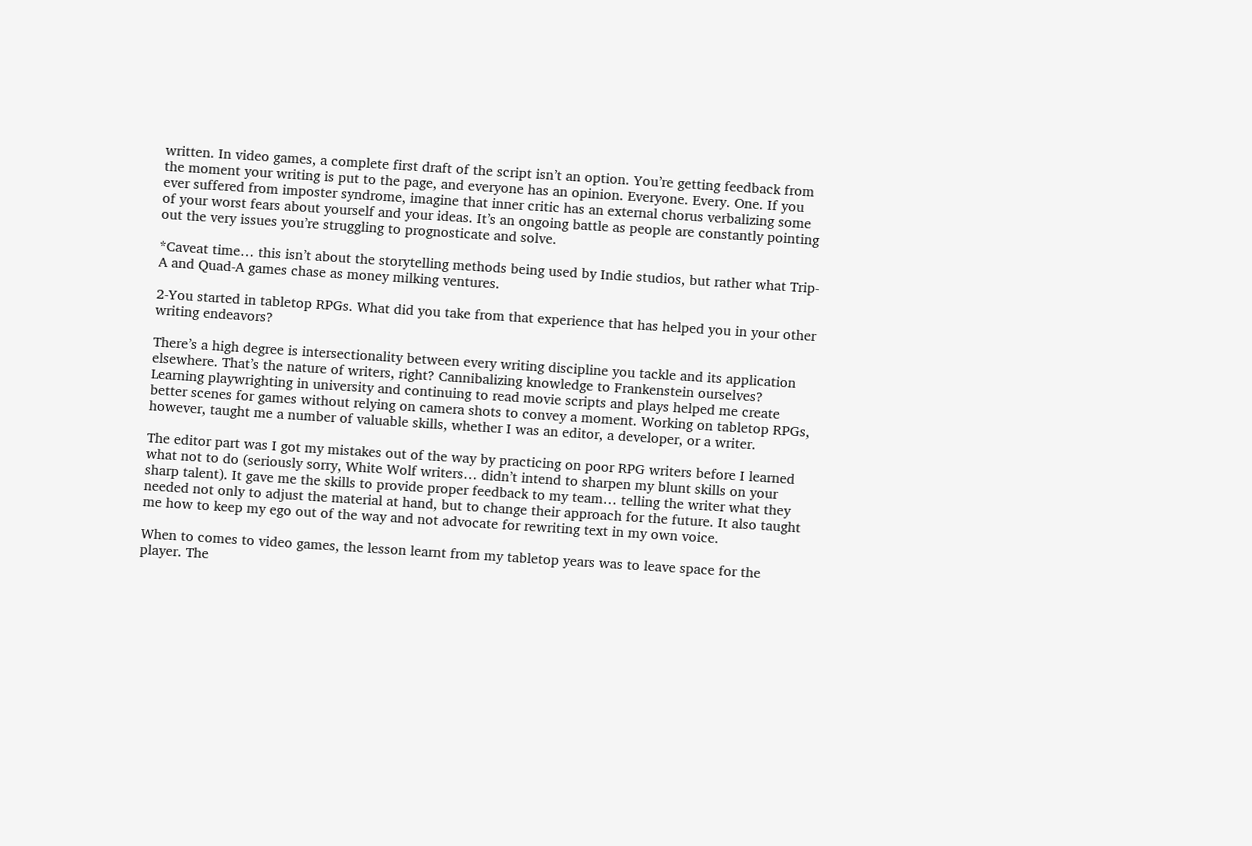written. In video games, a complete first draft of the script isn’t an option. You’re getting feedback from the moment your writing is put to the page, and everyone has an opinion. Everyone. Every. One. If you ever suffered from imposter syndrome, imagine that inner critic has an external chorus verbalizing some of your worst fears about yourself and your ideas. It’s an ongoing battle as people are constantly pointing out the very issues you’re struggling to prognosticate and solve.

*Caveat time… this isn’t about the storytelling methods being used by Indie studios, but rather what Trip-A and Quad-A games chase as money milking ventures.

2-You started in tabletop RPGs. What did you take from that experience that has helped you in your other writing endeavors?

There’s a high degree is intersectionality between every writing discipline you tackle and its application elsewhere. That’s the nature of writers, right? Cannibalizing knowledge to Frankenstein ourselves? Learning playwrighting in university and continuing to read movie scripts and plays helped me create better scenes for games without relying on camera shots to convey a moment. Working on tabletop RPGs, however, taught me a number of valuable skills, whether I was an editor, a developer, or a writer.

The editor part was I got my mistakes out of the way by practicing on poor RPG writers before I learned what not to do (seriously sorry, White Wolf writers… didn’t intend to sharpen my blunt skills on your sharp talent). It gave me the skills to provide proper feedback to my team… telling the writer what they needed not only to adjust the material at hand, but to change their approach for the future. It also taught me how to keep my ego out of the way and not advocate for rewriting text in my own voice.

When to comes to video games, the lesson learnt from my tabletop years was to leave space for the player. The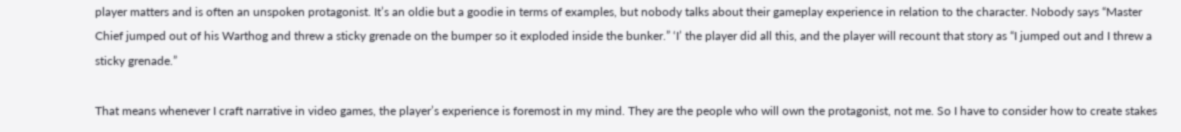player matters and is often an unspoken protagonist. It’s an oldie but a goodie in terms of examples, but nobody talks about their gameplay experience in relation to the character. Nobody says “Master Chief jumped out of his Warthog and threw a sticky grenade on the bumper so it exploded inside the bunker.” ‘I’ the player did all this, and the player will recount that story as “I jumped out and I threw a sticky grenade.”

That means whenever I craft narrative in video games, the player’s experience is foremost in my mind. They are the people who will own the protagonist, not me. So I have to consider how to create stakes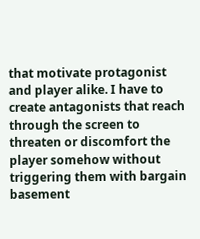that motivate protagonist and player alike. I have to create antagonists that reach through the screen to threaten or discomfort the player somehow without triggering them with bargain basement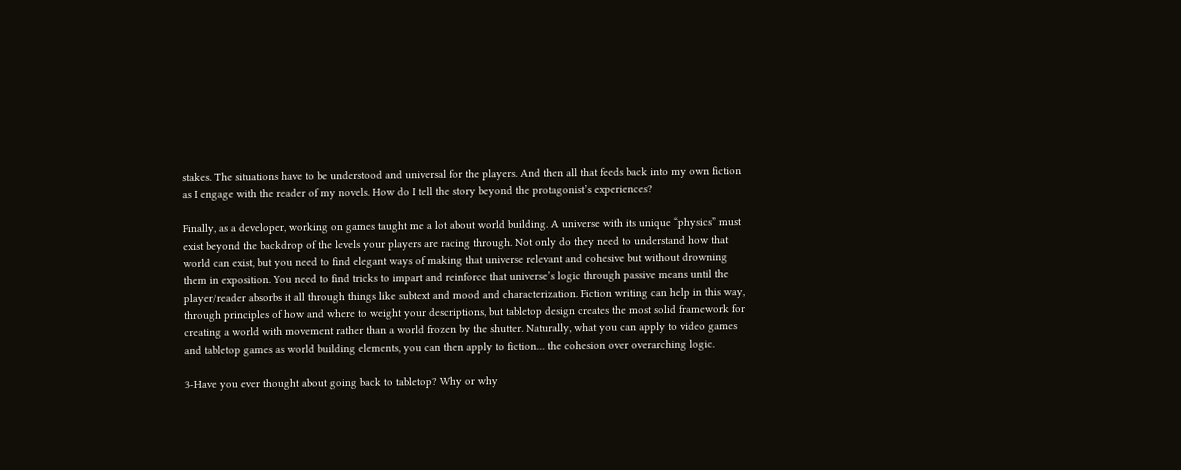stakes. The situations have to be understood and universal for the players. And then all that feeds back into my own fiction as I engage with the reader of my novels. How do I tell the story beyond the protagonist’s experiences?

Finally, as a developer, working on games taught me a lot about world building. A universe with its unique “physics” must exist beyond the backdrop of the levels your players are racing through. Not only do they need to understand how that world can exist, but you need to find elegant ways of making that universe relevant and cohesive but without drowning them in exposition. You need to find tricks to impart and reinforce that universe’s logic through passive means until the player/reader absorbs it all through things like subtext and mood and characterization. Fiction writing can help in this way, through principles of how and where to weight your descriptions, but tabletop design creates the most solid framework for creating a world with movement rather than a world frozen by the shutter. Naturally, what you can apply to video games and tabletop games as world building elements, you can then apply to fiction… the cohesion over overarching logic.

3-Have you ever thought about going back to tabletop? Why or why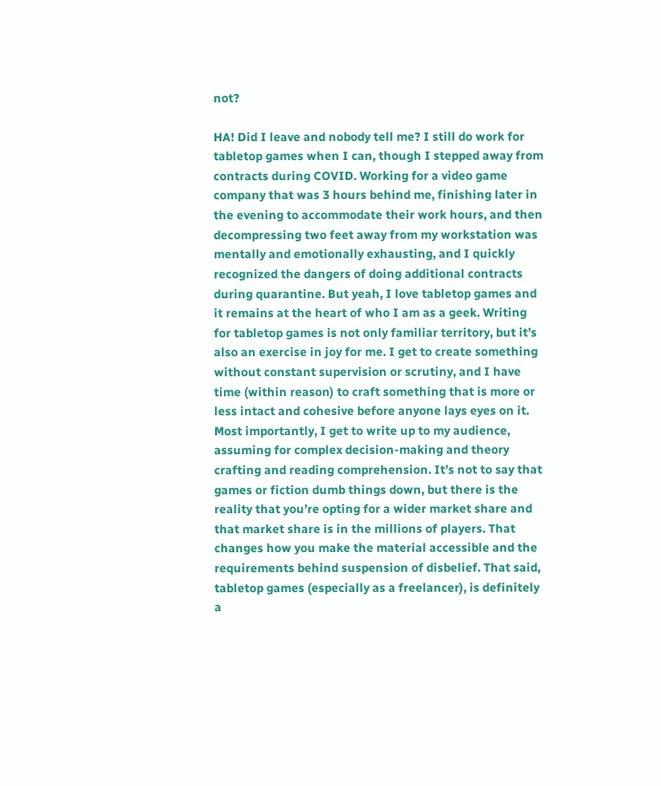not?

HA! Did I leave and nobody tell me? I still do work for tabletop games when I can, though I stepped away from contracts during COVID. Working for a video game company that was 3 hours behind me, finishing later in the evening to accommodate their work hours, and then decompressing two feet away from my workstation was mentally and emotionally exhausting, and I quickly recognized the dangers of doing additional contracts during quarantine. But yeah, I love tabletop games and it remains at the heart of who I am as a geek. Writing for tabletop games is not only familiar territory, but it’s also an exercise in joy for me. I get to create something without constant supervision or scrutiny, and I have time (within reason) to craft something that is more or less intact and cohesive before anyone lays eyes on it. Most importantly, I get to write up to my audience, assuming for complex decision-making and theory crafting and reading comprehension. It’s not to say that games or fiction dumb things down, but there is the reality that you’re opting for a wider market share and that market share is in the millions of players. That changes how you make the material accessible and the requirements behind suspension of disbelief. That said, tabletop games (especially as a freelancer), is definitely a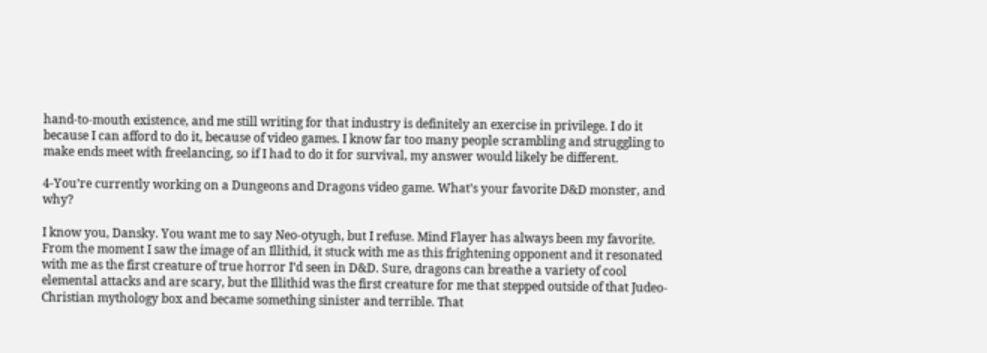hand-to-mouth existence, and me still writing for that industry is definitely an exercise in privilege. I do it because I can afford to do it, because of video games. I know far too many people scrambling and struggling to make ends meet with freelancing, so if I had to do it for survival, my answer would likely be different.

4-You’re currently working on a Dungeons and Dragons video game. What’s your favorite D&D monster, and why?

I know you, Dansky. You want me to say Neo-otyugh, but I refuse. Mind Flayer has always been my favorite. From the moment I saw the image of an Illithid, it stuck with me as this frightening opponent and it resonated with me as the first creature of true horror I’d seen in D&D. Sure, dragons can breathe a variety of cool elemental attacks and are scary, but the Illithid was the first creature for me that stepped outside of that Judeo-Christian mythology box and became something sinister and terrible. That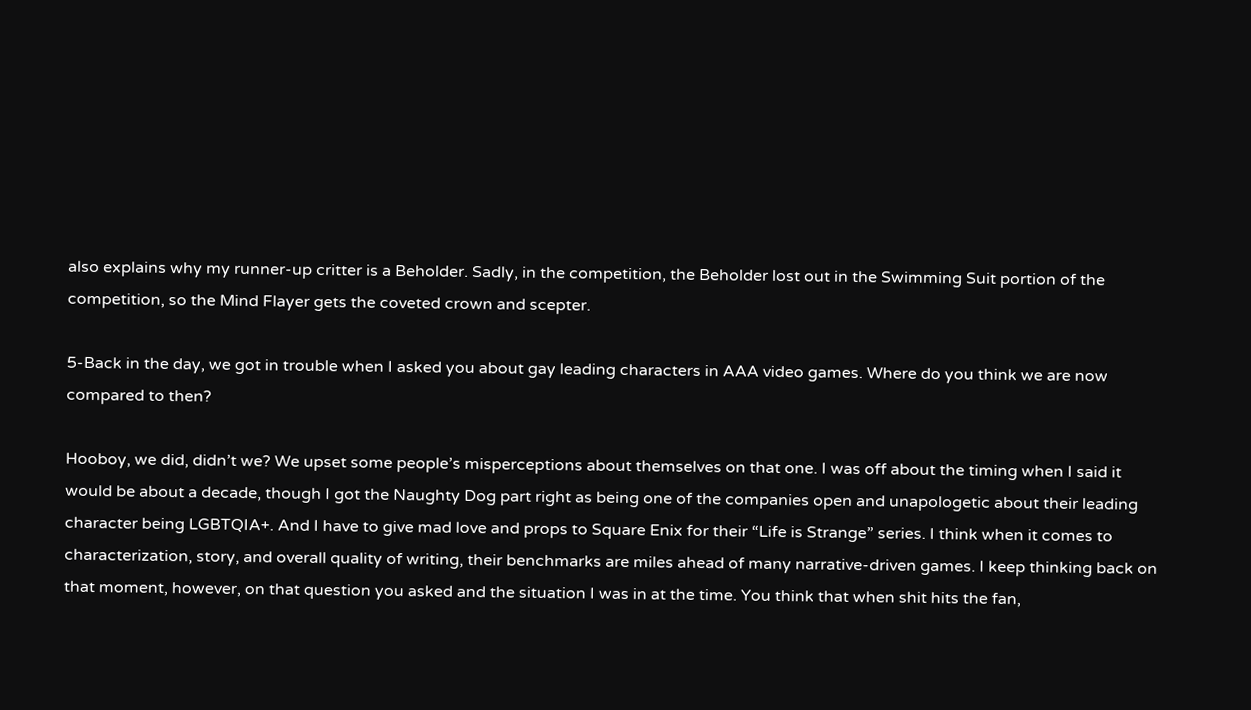also explains why my runner-up critter is a Beholder. Sadly, in the competition, the Beholder lost out in the Swimming Suit portion of the competition, so the Mind Flayer gets the coveted crown and scepter.

5-Back in the day, we got in trouble when I asked you about gay leading characters in AAA video games. Where do you think we are now compared to then?

Hooboy, we did, didn’t we? We upset some people’s misperceptions about themselves on that one. I was off about the timing when I said it would be about a decade, though I got the Naughty Dog part right as being one of the companies open and unapologetic about their leading character being LGBTQIA+. And I have to give mad love and props to Square Enix for their “Life is Strange” series. I think when it comes to characterization, story, and overall quality of writing, their benchmarks are miles ahead of many narrative-driven games. I keep thinking back on that moment, however, on that question you asked and the situation I was in at the time. You think that when shit hits the fan,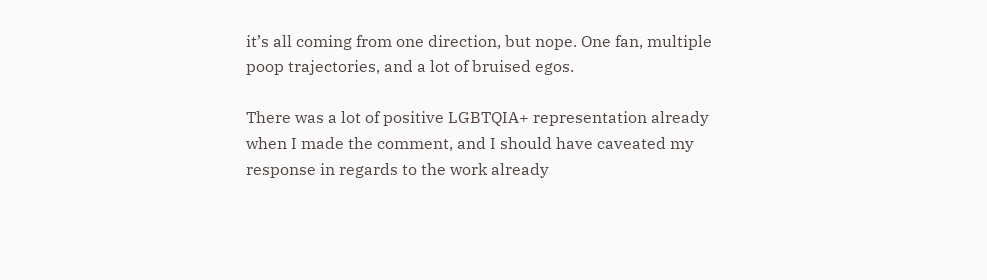it’s all coming from one direction, but nope. One fan, multiple poop trajectories, and a lot of bruised egos.

There was a lot of positive LGBTQIA+ representation already when I made the comment, and I should have caveated my response in regards to the work already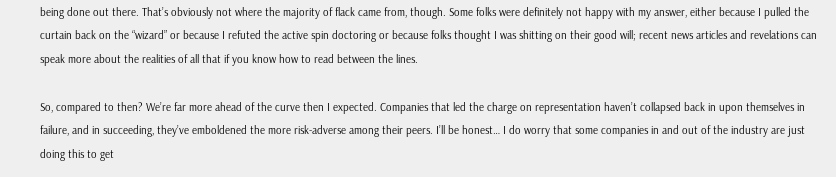being done out there. That’s obviously not where the majority of flack came from, though. Some folks were definitely not happy with my answer, either because I pulled the curtain back on the “wizard” or because I refuted the active spin doctoring or because folks thought I was shitting on their good will; recent news articles and revelations can speak more about the realities of all that if you know how to read between the lines.

So, compared to then? We’re far more ahead of the curve then I expected. Companies that led the charge on representation haven’t collapsed back in upon themselves in failure, and in succeeding, they’ve emboldened the more risk-adverse among their peers. I’ll be honest… I do worry that some companies in and out of the industry are just doing this to get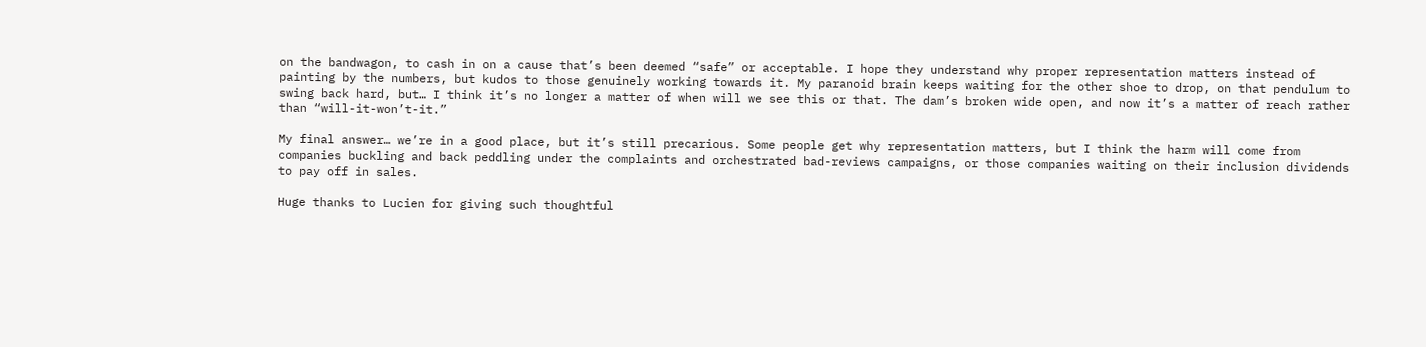on the bandwagon, to cash in on a cause that’s been deemed “safe” or acceptable. I hope they understand why proper representation matters instead of painting by the numbers, but kudos to those genuinely working towards it. My paranoid brain keeps waiting for the other shoe to drop, on that pendulum to swing back hard, but… I think it’s no longer a matter of when will we see this or that. The dam’s broken wide open, and now it’s a matter of reach rather than “will-it-won’t-it.”

My final answer… we’re in a good place, but it’s still precarious. Some people get why representation matters, but I think the harm will come from companies buckling and back peddling under the complaints and orchestrated bad-reviews campaigns, or those companies waiting on their inclusion dividends to pay off in sales.

Huge thanks to Lucien for giving such thoughtful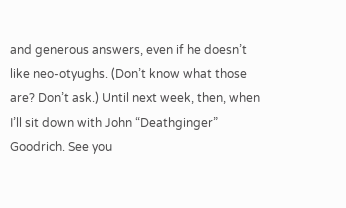and generous answers, even if he doesn’t like neo-otyughs. (Don’t know what those are? Don’t ask.) Until next week, then, when I’ll sit down with John “Deathginger” Goodrich. See you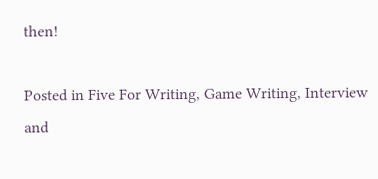then!

Posted in Five For Writing, Game Writing, Interview and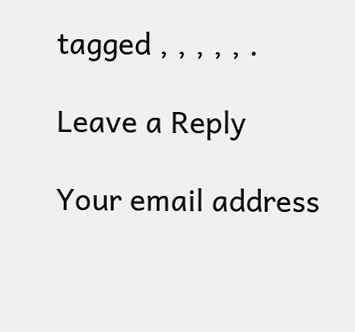tagged , , , , , .

Leave a Reply

Your email address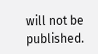will not be published.